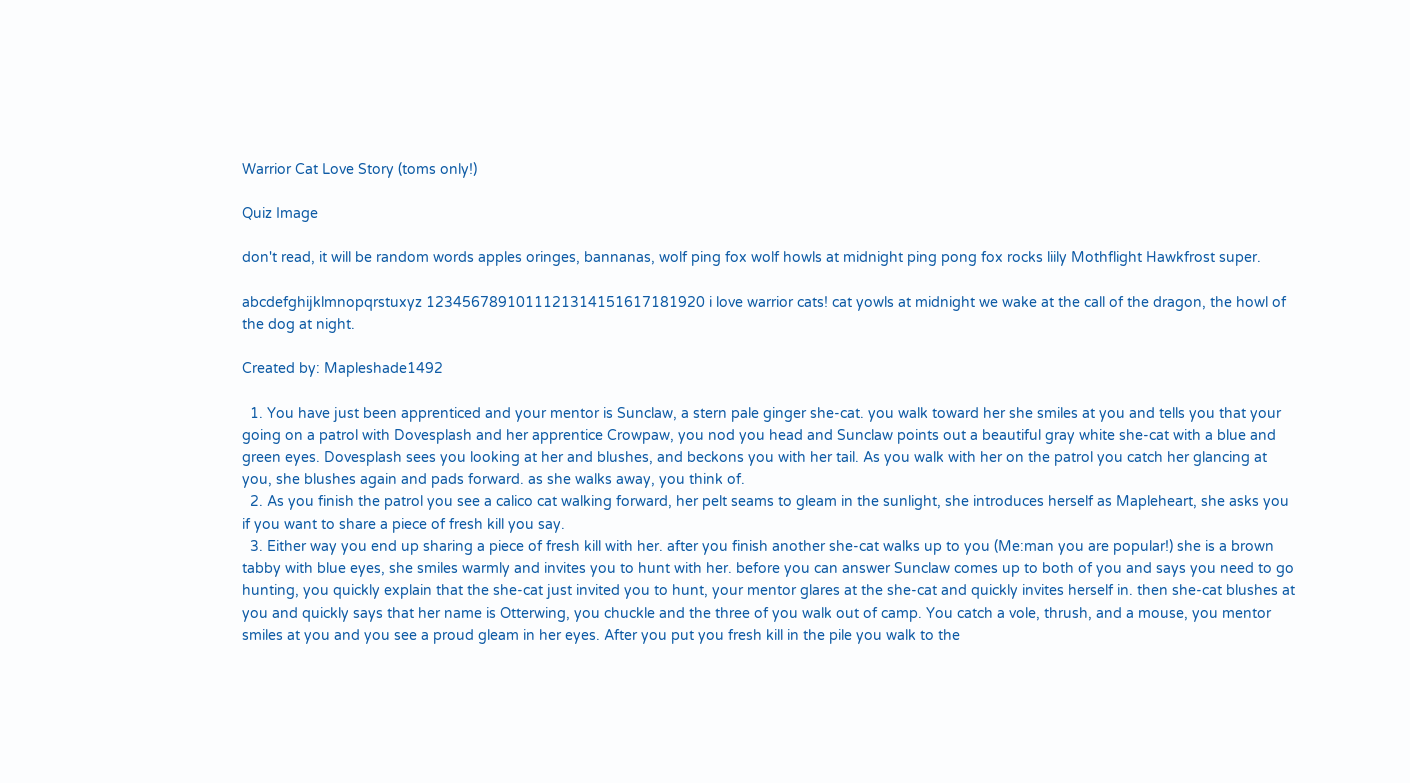Warrior Cat Love Story (toms only!)

Quiz Image

don't read, it will be random words apples oringes, bannanas, wolf ping fox wolf howls at midnight ping pong fox rocks liily Mothflight Hawkfrost super.

abcdefghijklmnopqrstuxyz 1234567891011121314151617181920 i love warrior cats! cat yowls at midnight we wake at the call of the dragon, the howl of the dog at night.

Created by: Mapleshade1492

  1. You have just been apprenticed and your mentor is Sunclaw, a stern pale ginger she-cat. you walk toward her she smiles at you and tells you that your going on a patrol with Dovesplash and her apprentice Crowpaw, you nod you head and Sunclaw points out a beautiful gray white she-cat with a blue and green eyes. Dovesplash sees you looking at her and blushes, and beckons you with her tail. As you walk with her on the patrol you catch her glancing at you, she blushes again and pads forward. as she walks away, you think of.
  2. As you finish the patrol you see a calico cat walking forward, her pelt seams to gleam in the sunlight, she introduces herself as Mapleheart, she asks you if you want to share a piece of fresh kill you say.
  3. Either way you end up sharing a piece of fresh kill with her. after you finish another she-cat walks up to you (Me:man you are popular!) she is a brown tabby with blue eyes, she smiles warmly and invites you to hunt with her. before you can answer Sunclaw comes up to both of you and says you need to go hunting, you quickly explain that the she-cat just invited you to hunt, your mentor glares at the she-cat and quickly invites herself in. then she-cat blushes at you and quickly says that her name is Otterwing, you chuckle and the three of you walk out of camp. You catch a vole, thrush, and a mouse, you mentor smiles at you and you see a proud gleam in her eyes. After you put you fresh kill in the pile you walk to the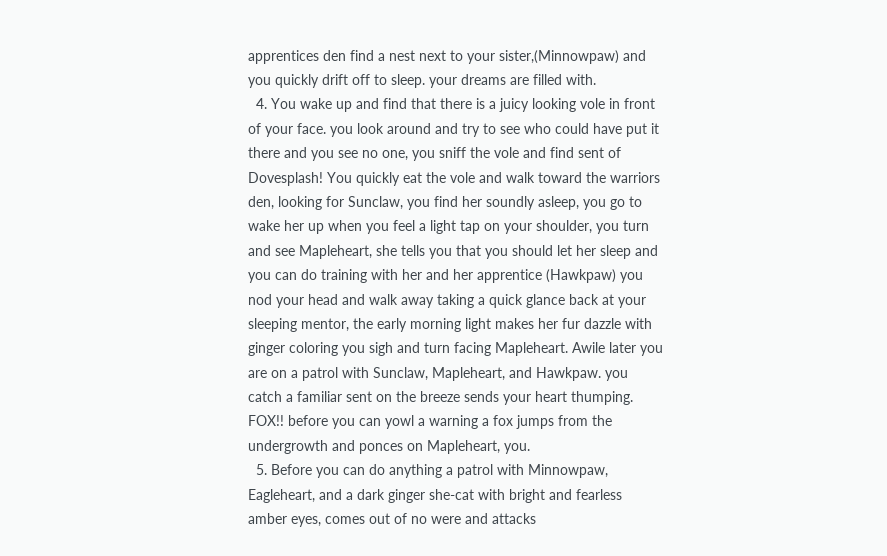apprentices den find a nest next to your sister,(Minnowpaw) and you quickly drift off to sleep. your dreams are filled with.
  4. You wake up and find that there is a juicy looking vole in front of your face. you look around and try to see who could have put it there and you see no one, you sniff the vole and find sent of Dovesplash! You quickly eat the vole and walk toward the warriors den, looking for Sunclaw, you find her soundly asleep, you go to wake her up when you feel a light tap on your shoulder, you turn and see Mapleheart, she tells you that you should let her sleep and you can do training with her and her apprentice (Hawkpaw) you nod your head and walk away taking a quick glance back at your sleeping mentor, the early morning light makes her fur dazzle with ginger coloring you sigh and turn facing Mapleheart. Awile later you are on a patrol with Sunclaw, Mapleheart, and Hawkpaw. you catch a familiar sent on the breeze sends your heart thumping. FOX!! before you can yowl a warning a fox jumps from the undergrowth and ponces on Mapleheart, you.
  5. Before you can do anything a patrol with Minnowpaw, Eagleheart, and a dark ginger she-cat with bright and fearless amber eyes, comes out of no were and attacks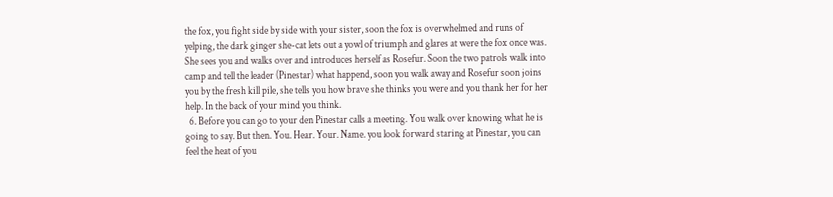the fox, you fight side by side with your sister, soon the fox is overwhelmed and runs of yelping, the dark ginger she-cat lets out a yowl of triumph and glares at were the fox once was. She sees you and walks over and introduces herself as Rosefur. Soon the two patrols walk into camp and tell the leader (Pinestar) what happend, soon you walk away and Rosefur soon joins you by the fresh kill pile, she tells you how brave she thinks you were and you thank her for her help. In the back of your mind you think.
  6. Before you can go to your den Pinestar calls a meeting. You walk over knowing what he is going to say. But then. You. Hear. Your. Name. you look forward staring at Pinestar, you can feel the heat of you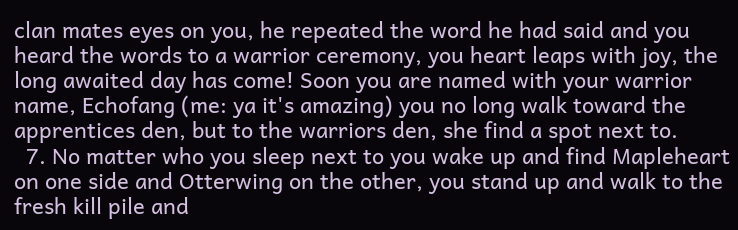clan mates eyes on you, he repeated the word he had said and you heard the words to a warrior ceremony, you heart leaps with joy, the long awaited day has come! Soon you are named with your warrior name, Echofang (me: ya it's amazing) you no long walk toward the apprentices den, but to the warriors den, she find a spot next to.
  7. No matter who you sleep next to you wake up and find Mapleheart on one side and Otterwing on the other, you stand up and walk to the fresh kill pile and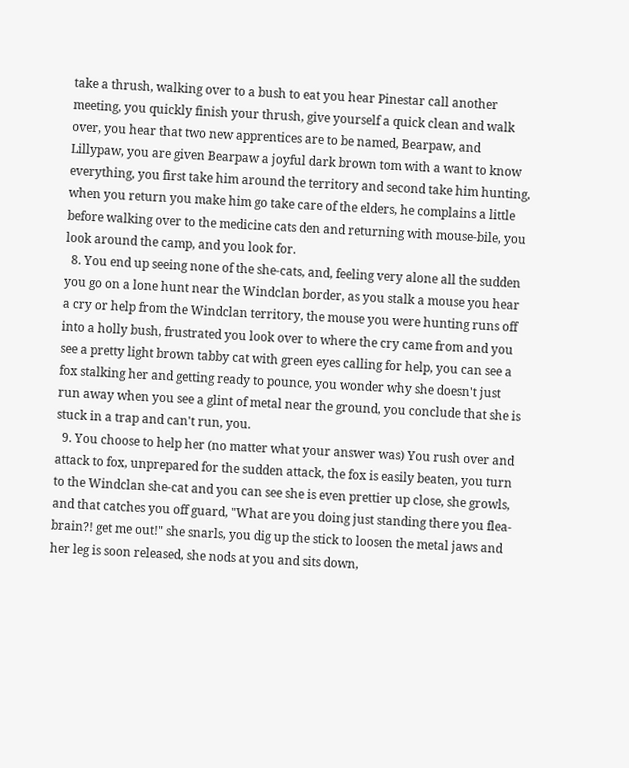take a thrush, walking over to a bush to eat you hear Pinestar call another meeting, you quickly finish your thrush, give yourself a quick clean and walk over, you hear that two new apprentices are to be named, Bearpaw, and Lillypaw, you are given Bearpaw a joyful dark brown tom with a want to know everything, you first take him around the territory and second take him hunting, when you return you make him go take care of the elders, he complains a little before walking over to the medicine cats den and returning with mouse-bile, you look around the camp, and you look for.
  8. You end up seeing none of the she-cats, and, feeling very alone all the sudden you go on a lone hunt near the Windclan border, as you stalk a mouse you hear a cry or help from the Windclan territory, the mouse you were hunting runs off into a holly bush, frustrated you look over to where the cry came from and you see a pretty light brown tabby cat with green eyes calling for help, you can see a fox stalking her and getting ready to pounce, you wonder why she doesn't just run away when you see a glint of metal near the ground, you conclude that she is stuck in a trap and can't run, you.
  9. You choose to help her (no matter what your answer was) You rush over and attack to fox, unprepared for the sudden attack, the fox is easily beaten, you turn to the Windclan she-cat and you can see she is even prettier up close, she growls, and that catches you off guard, "What are you doing just standing there you flea-brain?! get me out!" she snarls, you dig up the stick to loosen the metal jaws and her leg is soon released, she nods at you and sits down,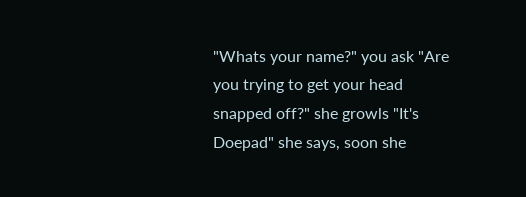"Whats your name?" you ask "Are you trying to get your head snapped off?" she growls "It's Doepad" she says, soon she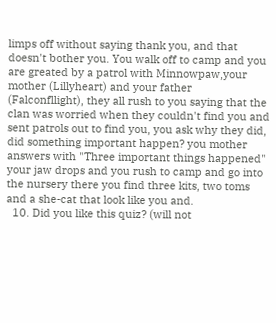limps off without saying thank you, and that doesn't bother you. You walk off to camp and you are greated by a patrol with Minnowpaw,your mother (Lillyheart) and your father (Falconfllight), they all rush to you saying that the clan was worried when they couldn't find you and sent patrols out to find you, you ask why they did, did something important happen? you mother answers with "Three important things happened" your jaw drops and you rush to camp and go into the nursery there you find three kits, two toms and a she-cat that look like you and.
  10. Did you like this quiz? (will not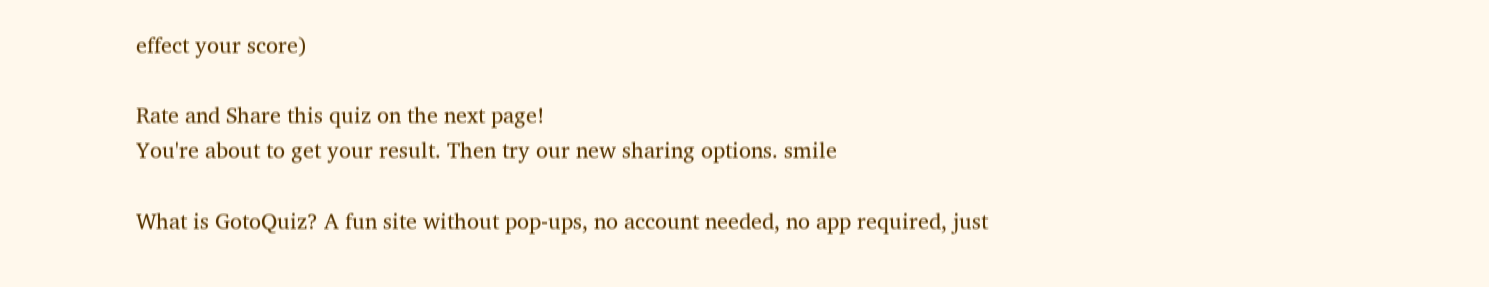effect your score)

Rate and Share this quiz on the next page!
You're about to get your result. Then try our new sharing options. smile

What is GotoQuiz? A fun site without pop-ups, no account needed, no app required, just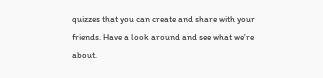quizzes that you can create and share with your friends. Have a look around and see what we're about.